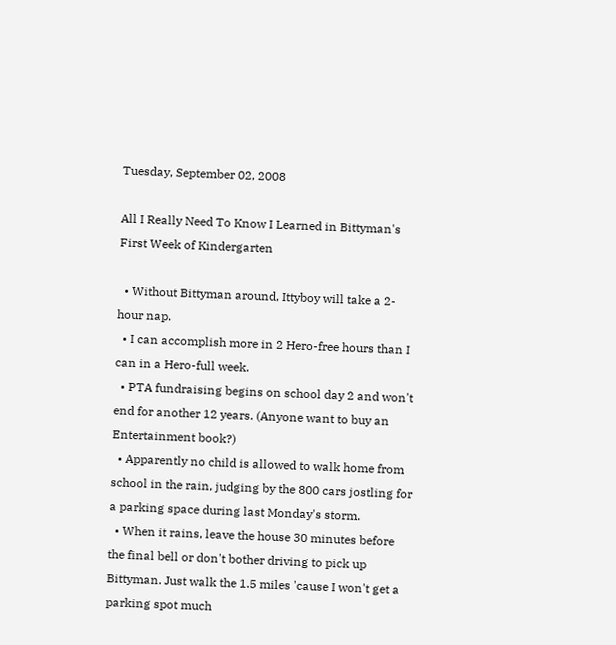Tuesday, September 02, 2008

All I Really Need To Know I Learned in Bittyman's First Week of Kindergarten

  • Without Bittyman around, Ittyboy will take a 2-hour nap.
  • I can accomplish more in 2 Hero-free hours than I can in a Hero-full week.
  • PTA fundraising begins on school day 2 and won't end for another 12 years. (Anyone want to buy an Entertainment book?)
  • Apparently no child is allowed to walk home from school in the rain, judging by the 800 cars jostling for a parking space during last Monday's storm.
  • When it rains, leave the house 30 minutes before the final bell or don't bother driving to pick up Bittyman. Just walk the 1.5 miles 'cause I won't get a parking spot much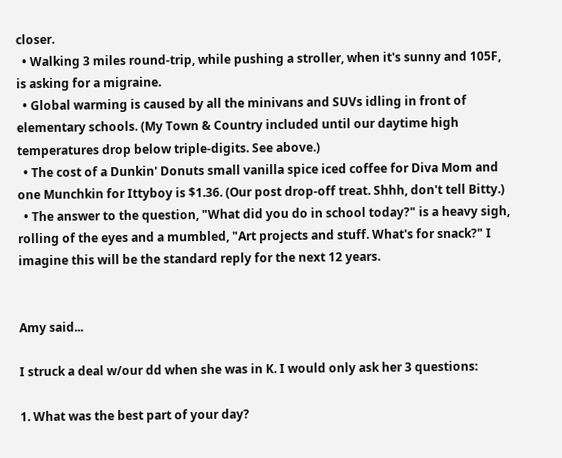closer.
  • Walking 3 miles round-trip, while pushing a stroller, when it's sunny and 105F, is asking for a migraine.
  • Global warming is caused by all the minivans and SUVs idling in front of elementary schools. (My Town & Country included until our daytime high temperatures drop below triple-digits. See above.)
  • The cost of a Dunkin' Donuts small vanilla spice iced coffee for Diva Mom and one Munchkin for Ittyboy is $1.36. (Our post drop-off treat. Shhh, don't tell Bitty.)
  • The answer to the question, "What did you do in school today?" is a heavy sigh, rolling of the eyes and a mumbled, "Art projects and stuff. What's for snack?" I imagine this will be the standard reply for the next 12 years.


Amy said...

I struck a deal w/our dd when she was in K. I would only ask her 3 questions:

1. What was the best part of your day?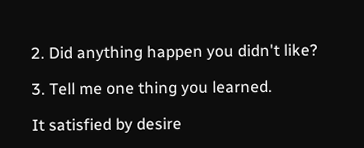2. Did anything happen you didn't like?

3. Tell me one thing you learned.

It satisfied by desire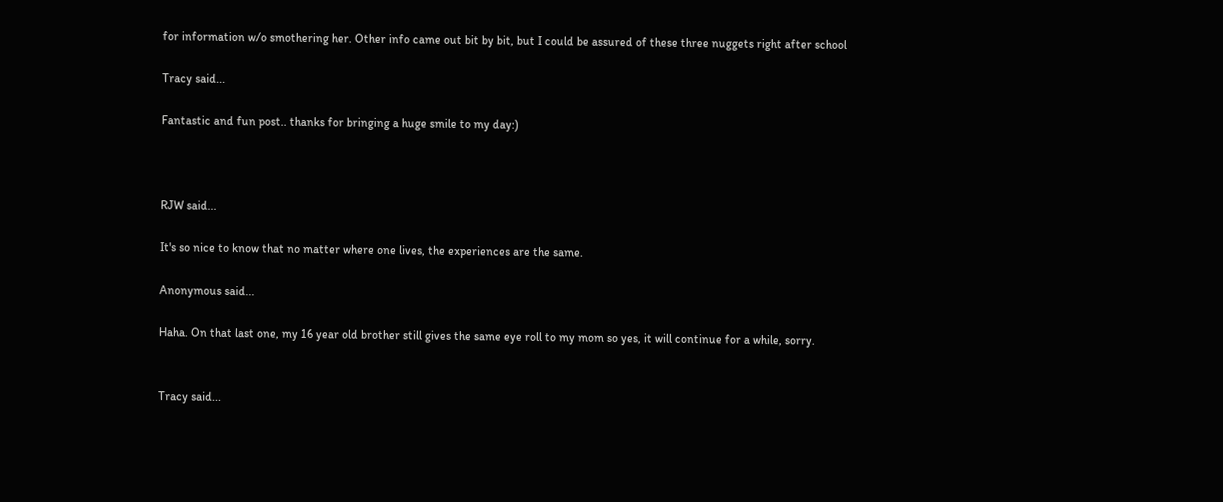for information w/o smothering her. Other info came out bit by bit, but I could be assured of these three nuggets right after school

Tracy said...

Fantastic and fun post.. thanks for bringing a huge smile to my day:)



RJW said...

It's so nice to know that no matter where one lives, the experiences are the same.

Anonymous said...

Haha. On that last one, my 16 year old brother still gives the same eye roll to my mom so yes, it will continue for a while, sorry.


Tracy said...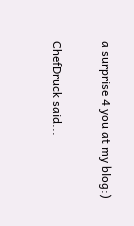a surprise 4 you at my blog:)

ChefDruck said...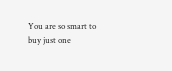You are so smart to buy just one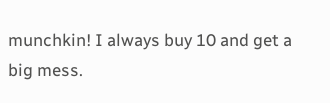munchkin! I always buy 10 and get a big mess.